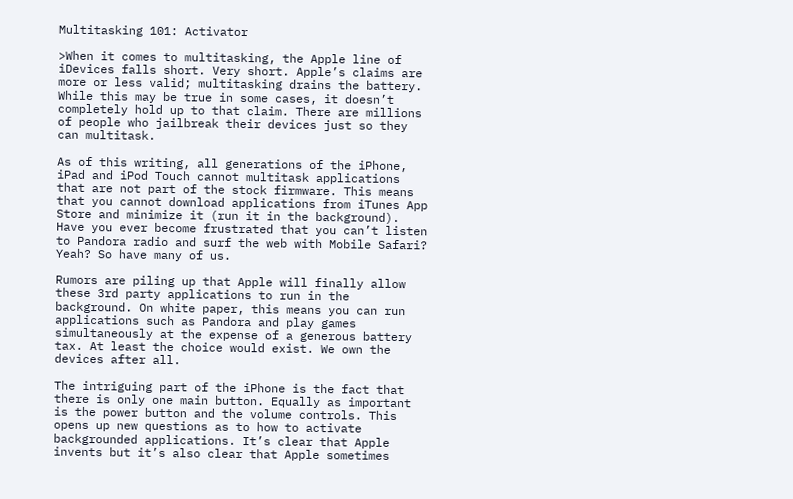Multitasking 101: Activator

>When it comes to multitasking, the Apple line of iDevices falls short. Very short. Apple’s claims are more or less valid; multitasking drains the battery. While this may be true in some cases, it doesn’t completely hold up to that claim. There are millions of people who jailbreak their devices just so they can multitask.

As of this writing, all generations of the iPhone, iPad and iPod Touch cannot multitask applications that are not part of the stock firmware. This means that you cannot download applications from iTunes App Store and minimize it (run it in the background). Have you ever become frustrated that you can’t listen to Pandora radio and surf the web with Mobile Safari? Yeah? So have many of us.

Rumors are piling up that Apple will finally allow these 3rd party applications to run in the background. On white paper, this means you can run applications such as Pandora and play games simultaneously at the expense of a generous battery tax. At least the choice would exist. We own the devices after all.

The intriguing part of the iPhone is the fact that there is only one main button. Equally as important is the power button and the volume controls. This opens up new questions as to how to activate backgrounded applications. It’s clear that Apple invents but it’s also clear that Apple sometimes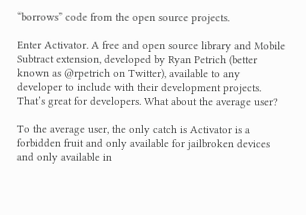“borrows” code from the open source projects.

Enter Activator. A free and open source library and Mobile Subtract extension, developed by Ryan Petrich (better known as @rpetrich on Twitter), available to any developer to include with their development projects. That’s great for developers. What about the average user?

To the average user, the only catch is Activator is a forbidden fruit and only available for jailbroken devices and only available in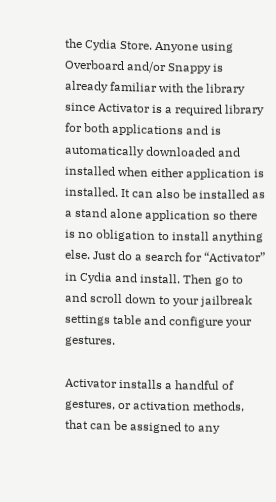the Cydia Store. Anyone using Overboard and/or Snappy is already familiar with the library since Activator is a required library for both applications and is automatically downloaded and installed when either application is installed. It can also be installed as a stand alone application so there is no obligation to install anything else. Just do a search for “Activator” in Cydia and install. Then go to and scroll down to your jailbreak settings table and configure your gestures.

Activator installs a handful of gestures, or activation methods, that can be assigned to any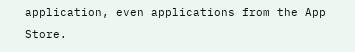application, even applications from the App Store.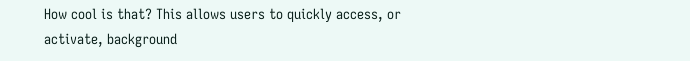How cool is that? This allows users to quickly access, or activate, background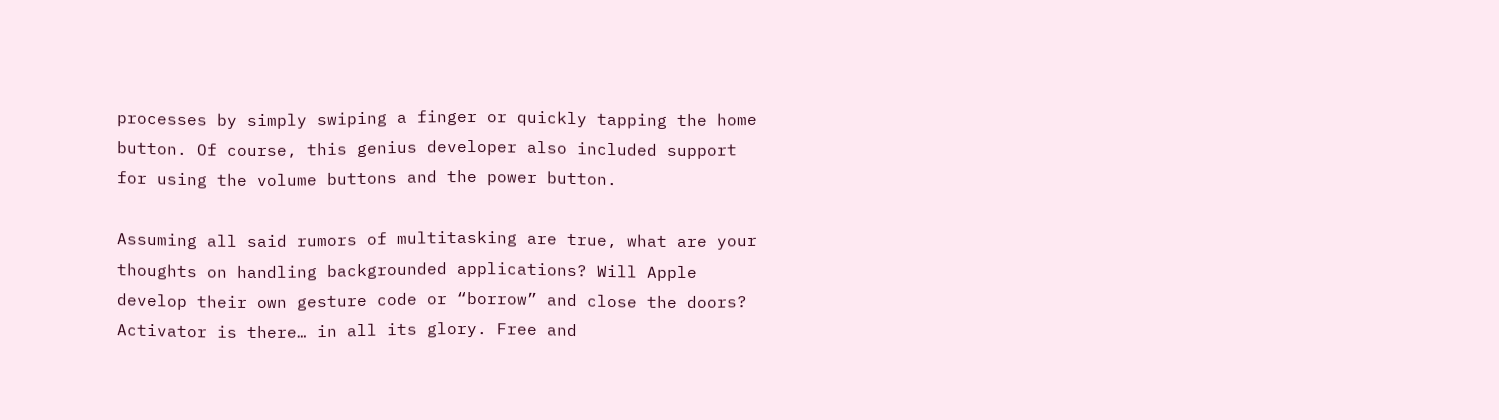processes by simply swiping a finger or quickly tapping the home button. Of course, this genius developer also included support for using the volume buttons and the power button.

Assuming all said rumors of multitasking are true, what are your thoughts on handling backgrounded applications? Will Apple develop their own gesture code or “borrow” and close the doors? Activator is there… in all its glory. Free and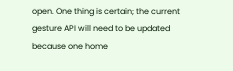open. One thing is certain; the current gesture API will need to be updated because one home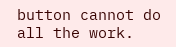button cannot do all the work.